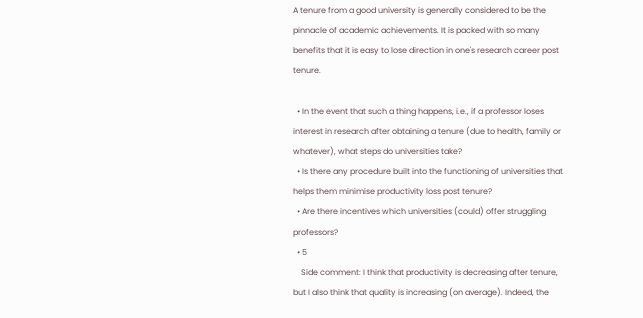A tenure from a good university is generally considered to be the pinnacle of academic achievements. It is packed with so many benefits that it is easy to lose direction in one's research career post tenure.

  • In the event that such a thing happens, i.e., if a professor loses interest in research after obtaining a tenure (due to health, family or whatever), what steps do universities take?
  • Is there any procedure built into the functioning of universities that helps them minimise productivity loss post tenure?
  • Are there incentives which universities (could) offer struggling professors?
  • 5
    Side comment: I think that productivity is decreasing after tenure, but I also think that quality is increasing (on average). Indeed, the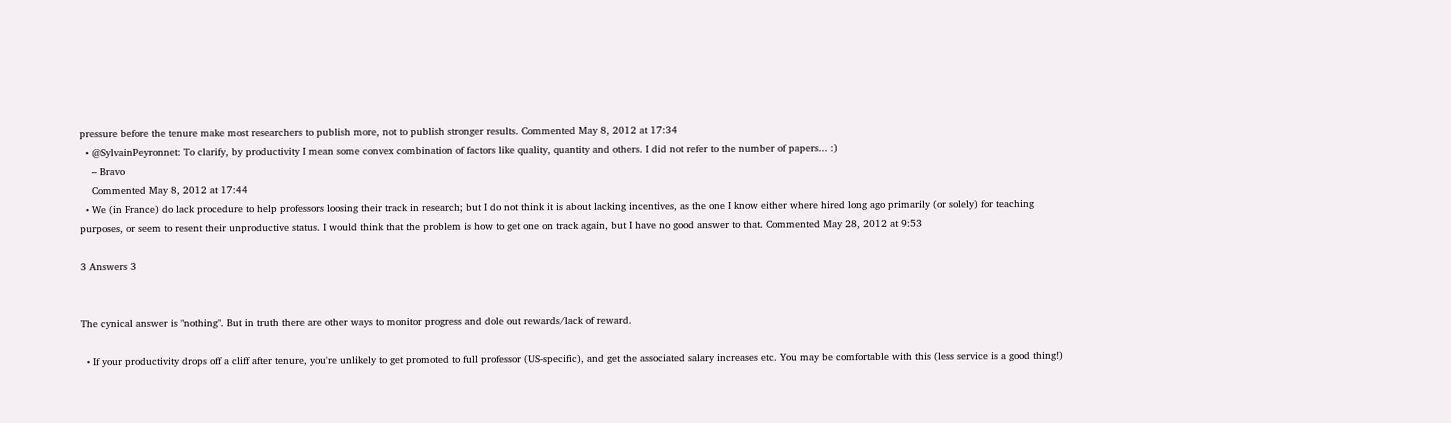pressure before the tenure make most researchers to publish more, not to publish stronger results. Commented May 8, 2012 at 17:34
  • @SylvainPeyronnet: To clarify, by productivity I mean some convex combination of factors like quality, quantity and others. I did not refer to the number of papers... :)
    – Bravo
    Commented May 8, 2012 at 17:44
  • We (in France) do lack procedure to help professors loosing their track in research; but I do not think it is about lacking incentives, as the one I know either where hired long ago primarily (or solely) for teaching purposes, or seem to resent their unproductive status. I would think that the problem is how to get one on track again, but I have no good answer to that. Commented May 28, 2012 at 9:53

3 Answers 3


The cynical answer is "nothing". But in truth there are other ways to monitor progress and dole out rewards/lack of reward.

  • If your productivity drops off a cliff after tenure, you're unlikely to get promoted to full professor (US-specific), and get the associated salary increases etc. You may be comfortable with this (less service is a good thing!)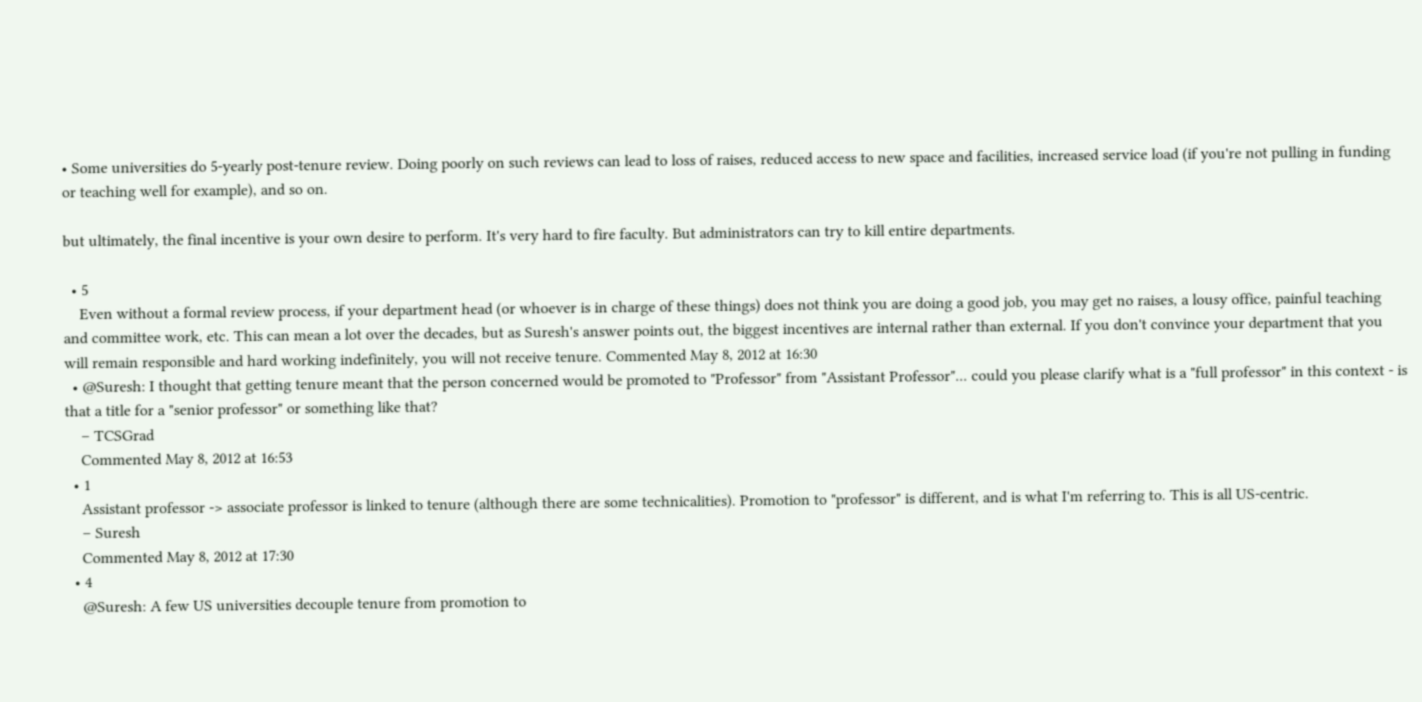• Some universities do 5-yearly post-tenure review. Doing poorly on such reviews can lead to loss of raises, reduced access to new space and facilities, increased service load (if you're not pulling in funding or teaching well for example), and so on.

but ultimately, the final incentive is your own desire to perform. It's very hard to fire faculty. But administrators can try to kill entire departments.

  • 5
    Even without a formal review process, if your department head (or whoever is in charge of these things) does not think you are doing a good job, you may get no raises, a lousy office, painful teaching and committee work, etc. This can mean a lot over the decades, but as Suresh's answer points out, the biggest incentives are internal rather than external. If you don't convince your department that you will remain responsible and hard working indefinitely, you will not receive tenure. Commented May 8, 2012 at 16:30
  • @Suresh: I thought that getting tenure meant that the person concerned would be promoted to "Professor" from "Assistant Professor"... could you please clarify what is a "full professor" in this context - is that a title for a "senior professor" or something like that?
    – TCSGrad
    Commented May 8, 2012 at 16:53
  • 1
    Assistant professor -> associate professor is linked to tenure (although there are some technicalities). Promotion to "professor" is different, and is what I'm referring to. This is all US-centric.
    – Suresh
    Commented May 8, 2012 at 17:30
  • 4
    @Suresh: A few US universities decouple tenure from promotion to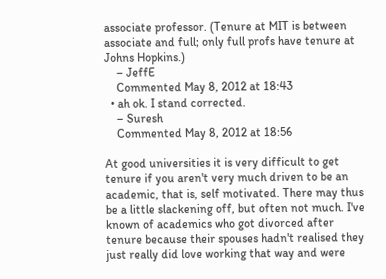associate professor. (Tenure at MIT is between associate and full; only full profs have tenure at Johns Hopkins.)
    – JeffE
    Commented May 8, 2012 at 18:43
  • ah ok. I stand corrected.
    – Suresh
    Commented May 8, 2012 at 18:56

At good universities it is very difficult to get tenure if you aren't very much driven to be an academic, that is, self motivated. There may thus be a little slackening off, but often not much. I've known of academics who got divorced after tenure because their spouses hadn't realised they just really did love working that way and were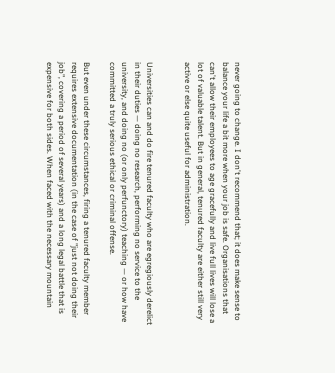never going to change. I don't recommend that; it does make sense to balance your life a bit more when your job is safe. Organisations that can't allow their employees to age gracefully and live full lives will lose a lot of valuable talent. But in general, tenured faculty are either still very active or else quite useful for administration.


Universities can and do fire tenured faculty who are egregiously derelict in their duties — doing no research, performing no service to the university, and doing no (or only perfunctory) teaching — or how have committed a truly serious ethical or criminal offense.

But even under these circumstances, firing a tenured faculty member requires extensive documentation (in the case of "just not doing their job", covering a period of several years) and a long legal battle that is expensive for both sides. When faced with the necessary mountain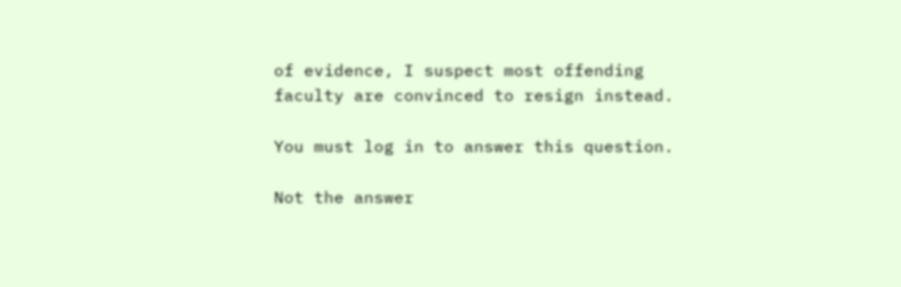of evidence, I suspect most offending faculty are convinced to resign instead.

You must log in to answer this question.

Not the answer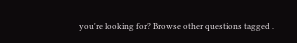you're looking for? Browse other questions tagged .